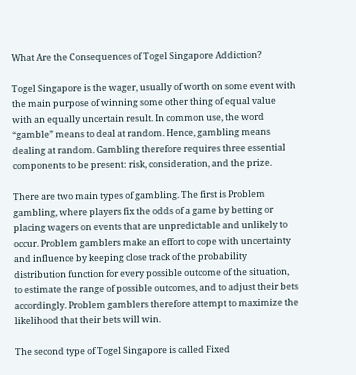What Are the Consequences of Togel Singapore Addiction?

Togel Singapore is the wager, usually of worth on some event with the main purpose of winning some other thing of equal value with an equally uncertain result. In common use, the word “gamble” means to deal at random. Hence, gambling means dealing at random. Gambling therefore requires three essential components to be present: risk, consideration, and the prize.

There are two main types of gambling. The first is Problem gambling, where players fix the odds of a game by betting or placing wagers on events that are unpredictable and unlikely to occur. Problem gamblers make an effort to cope with uncertainty and influence by keeping close track of the probability distribution function for every possible outcome of the situation, to estimate the range of possible outcomes, and to adjust their bets accordingly. Problem gamblers therefore attempt to maximize the likelihood that their bets will win.

The second type of Togel Singapore is called Fixed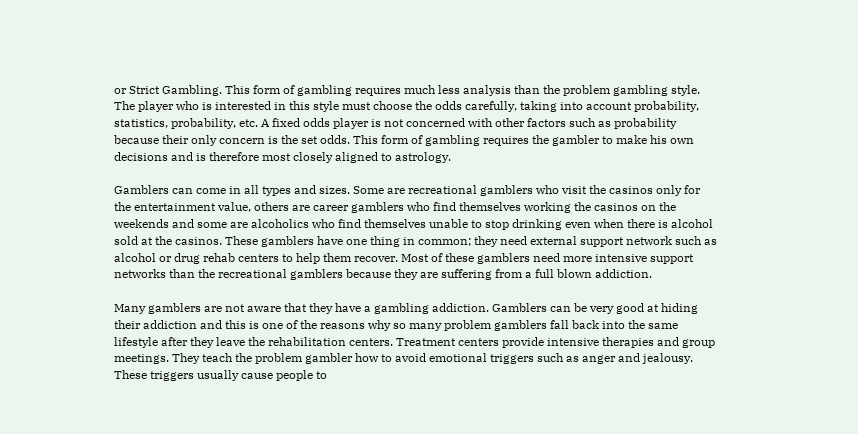or Strict Gambling. This form of gambling requires much less analysis than the problem gambling style. The player who is interested in this style must choose the odds carefully, taking into account probability, statistics, probability, etc. A fixed odds player is not concerned with other factors such as probability because their only concern is the set odds. This form of gambling requires the gambler to make his own decisions and is therefore most closely aligned to astrology.

Gamblers can come in all types and sizes. Some are recreational gamblers who visit the casinos only for the entertainment value, others are career gamblers who find themselves working the casinos on the weekends and some are alcoholics who find themselves unable to stop drinking even when there is alcohol sold at the casinos. These gamblers have one thing in common; they need external support network such as alcohol or drug rehab centers to help them recover. Most of these gamblers need more intensive support networks than the recreational gamblers because they are suffering from a full blown addiction.

Many gamblers are not aware that they have a gambling addiction. Gamblers can be very good at hiding their addiction and this is one of the reasons why so many problem gamblers fall back into the same lifestyle after they leave the rehabilitation centers. Treatment centers provide intensive therapies and group meetings. They teach the problem gambler how to avoid emotional triggers such as anger and jealousy. These triggers usually cause people to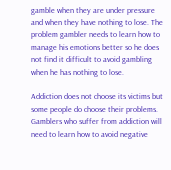gamble when they are under pressure and when they have nothing to lose. The problem gambler needs to learn how to manage his emotions better so he does not find it difficult to avoid gambling when he has nothing to lose.

Addiction does not choose its victims but some people do choose their problems. Gamblers who suffer from addiction will need to learn how to avoid negative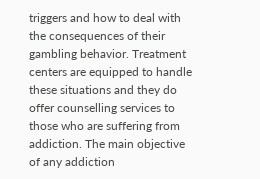triggers and how to deal with the consequences of their gambling behavior. Treatment centers are equipped to handle these situations and they do offer counselling services to those who are suffering from addiction. The main objective of any addiction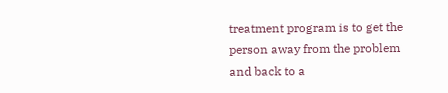treatment program is to get the person away from the problem and back to a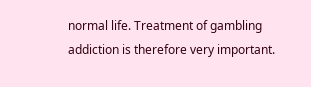normal life. Treatment of gambling addiction is therefore very important.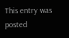This entry was posted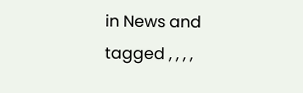in News and tagged , , , ,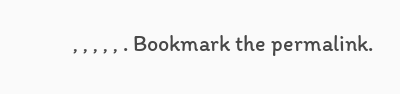, , , , , . Bookmark the permalink.